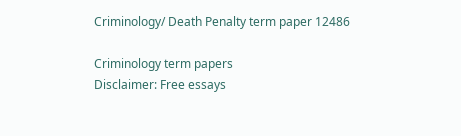Criminology/ Death Penalty term paper 12486

Criminology term papers
Disclaimer: Free essays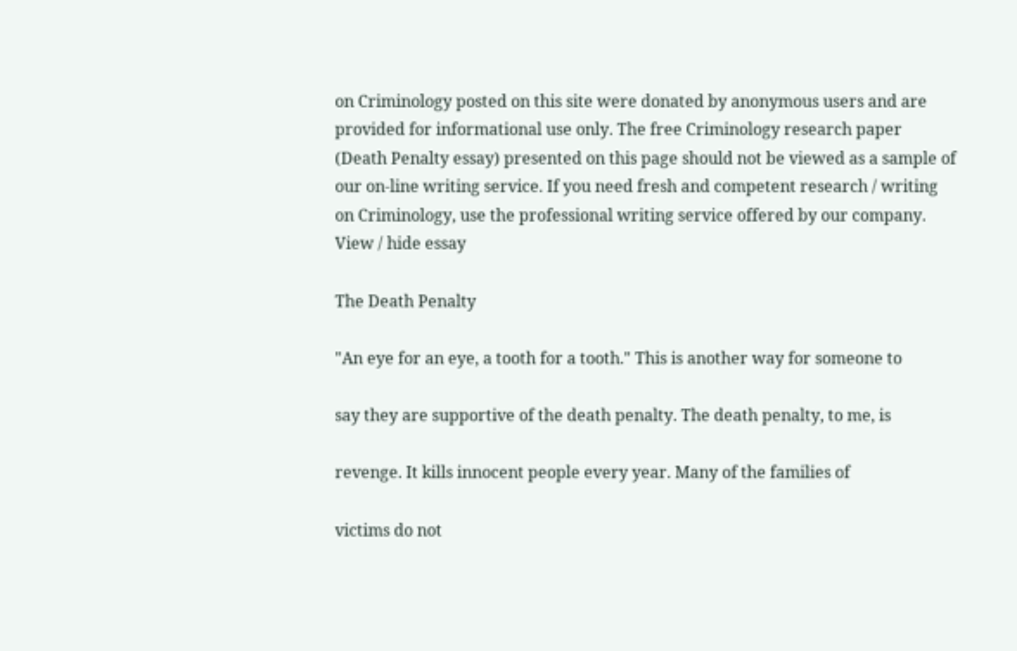on Criminology posted on this site were donated by anonymous users and are provided for informational use only. The free Criminology research paper (Death Penalty essay) presented on this page should not be viewed as a sample of our on-line writing service. If you need fresh and competent research / writing on Criminology, use the professional writing service offered by our company.
View / hide essay

The Death Penalty

"An eye for an eye, a tooth for a tooth." This is another way for someone to

say they are supportive of the death penalty. The death penalty, to me, is

revenge. It kills innocent people every year. Many of the families of

victims do not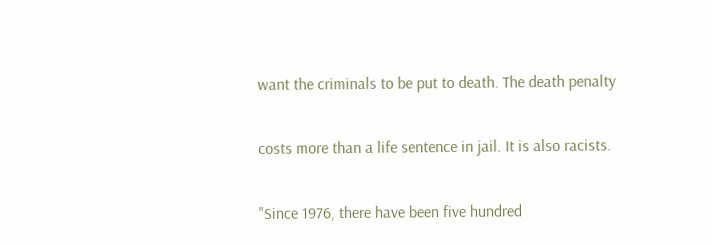want the criminals to be put to death. The death penalty

costs more than a life sentence in jail. It is also racists.

"Since 1976, there have been five hundred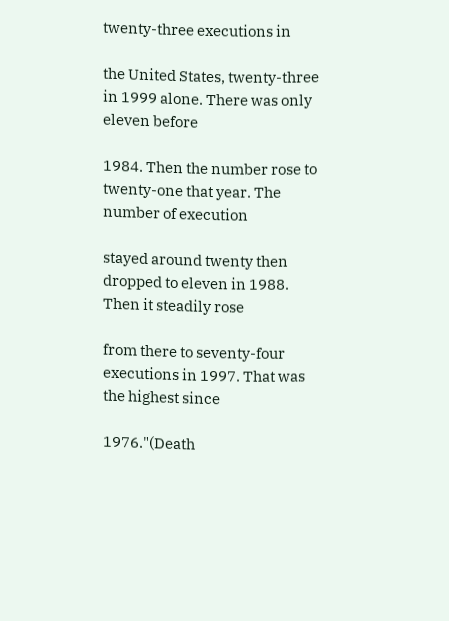twenty-three executions in

the United States, twenty-three in 1999 alone. There was only eleven before

1984. Then the number rose to twenty-one that year. The number of execution

stayed around twenty then dropped to eleven in 1988. Then it steadily rose

from there to seventy-four executions in 1997. That was the highest since

1976."(Death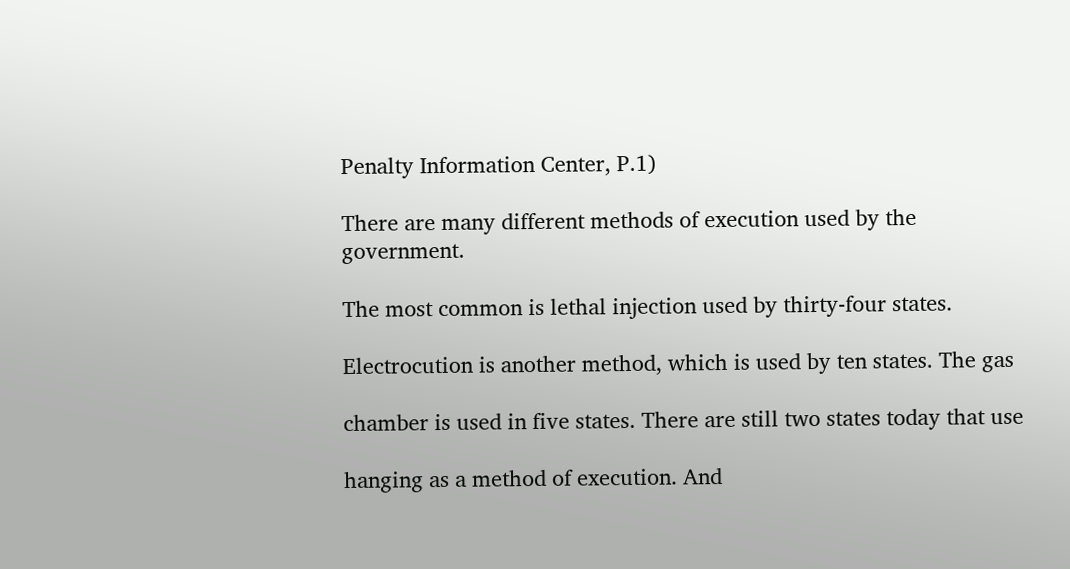Penalty Information Center, P.1)

There are many different methods of execution used by the government.

The most common is lethal injection used by thirty-four states.

Electrocution is another method, which is used by ten states. The gas

chamber is used in five states. There are still two states today that use

hanging as a method of execution. And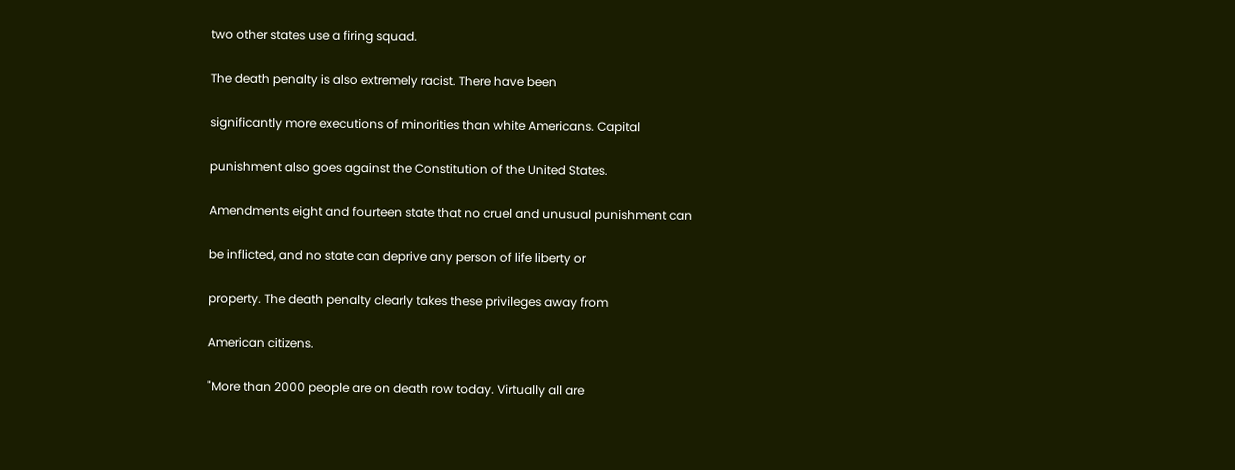two other states use a firing squad.

The death penalty is also extremely racist. There have been

significantly more executions of minorities than white Americans. Capital

punishment also goes against the Constitution of the United States.

Amendments eight and fourteen state that no cruel and unusual punishment can

be inflicted, and no state can deprive any person of life liberty or

property. The death penalty clearly takes these privileges away from

American citizens.

"More than 2000 people are on death row today. Virtually all are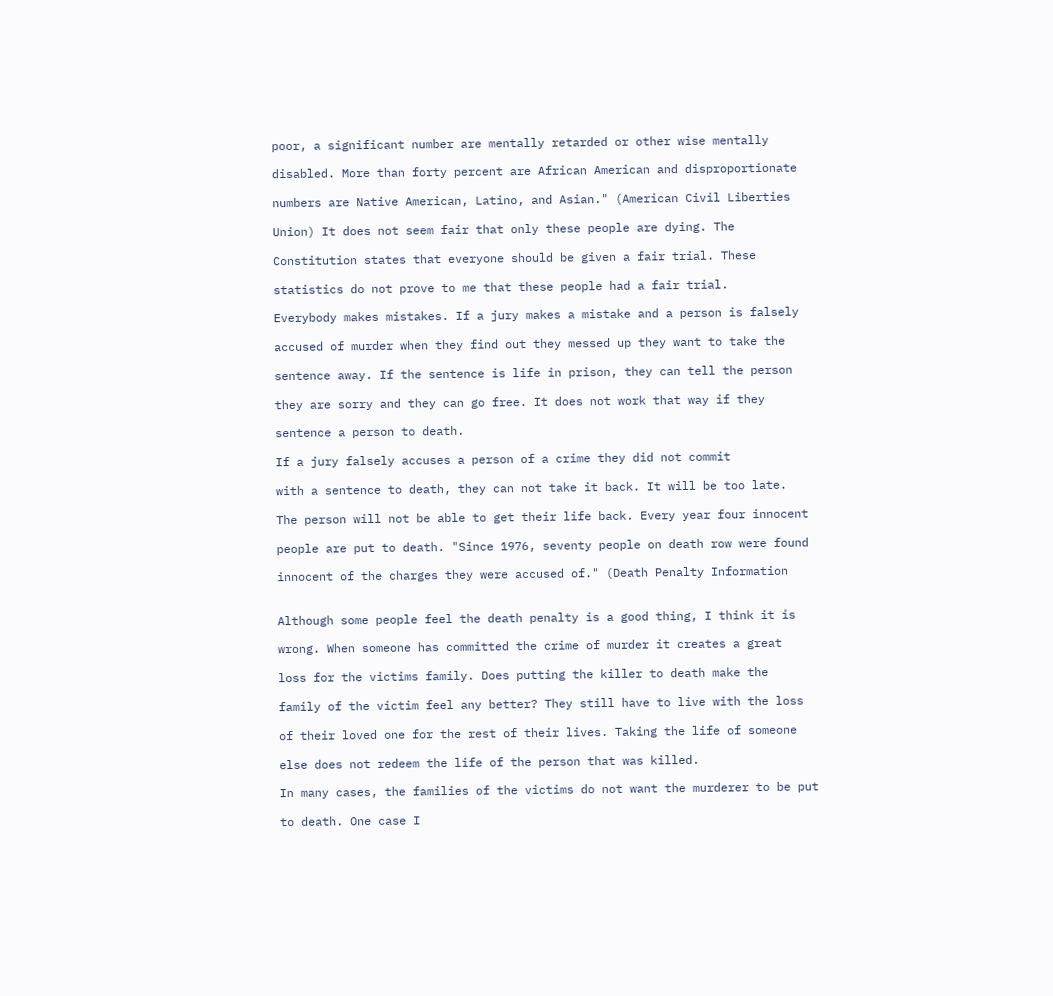poor, a significant number are mentally retarded or other wise mentally

disabled. More than forty percent are African American and disproportionate

numbers are Native American, Latino, and Asian." (American Civil Liberties

Union) It does not seem fair that only these people are dying. The

Constitution states that everyone should be given a fair trial. These

statistics do not prove to me that these people had a fair trial.

Everybody makes mistakes. If a jury makes a mistake and a person is falsely

accused of murder when they find out they messed up they want to take the

sentence away. If the sentence is life in prison, they can tell the person

they are sorry and they can go free. It does not work that way if they

sentence a person to death.

If a jury falsely accuses a person of a crime they did not commit

with a sentence to death, they can not take it back. It will be too late.

The person will not be able to get their life back. Every year four innocent

people are put to death. "Since 1976, seventy people on death row were found

innocent of the charges they were accused of." (Death Penalty Information


Although some people feel the death penalty is a good thing, I think it is

wrong. When someone has committed the crime of murder it creates a great

loss for the victims family. Does putting the killer to death make the

family of the victim feel any better? They still have to live with the loss

of their loved one for the rest of their lives. Taking the life of someone

else does not redeem the life of the person that was killed.

In many cases, the families of the victims do not want the murderer to be put

to death. One case I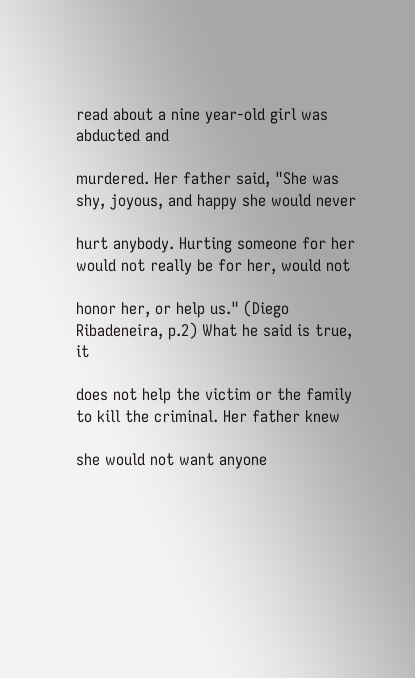read about a nine year-old girl was abducted and

murdered. Her father said, "She was shy, joyous, and happy she would never

hurt anybody. Hurting someone for her would not really be for her, would not

honor her, or help us." (Diego Ribadeneira, p.2) What he said is true, it

does not help the victim or the family to kill the criminal. Her father knew

she would not want anyone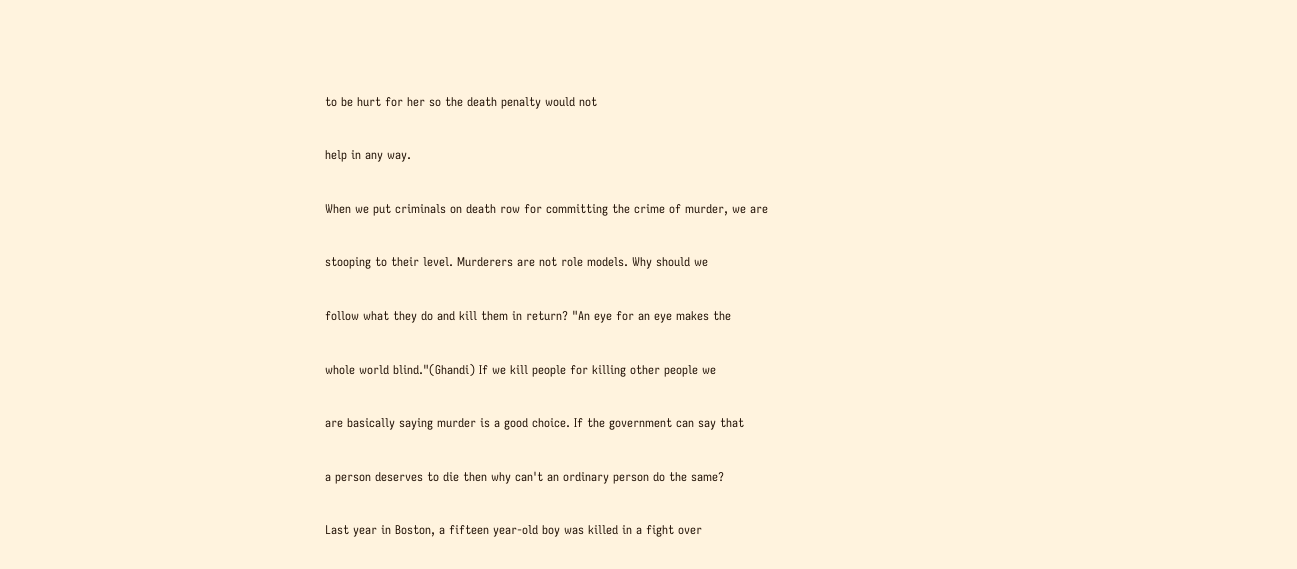to be hurt for her so the death penalty would not

help in any way.

When we put criminals on death row for committing the crime of murder, we are

stooping to their level. Murderers are not role models. Why should we

follow what they do and kill them in return? "An eye for an eye makes the

whole world blind."(Ghandi) If we kill people for killing other people we

are basically saying murder is a good choice. If the government can say that

a person deserves to die then why can't an ordinary person do the same?

Last year in Boston, a fifteen year-old boy was killed in a fight over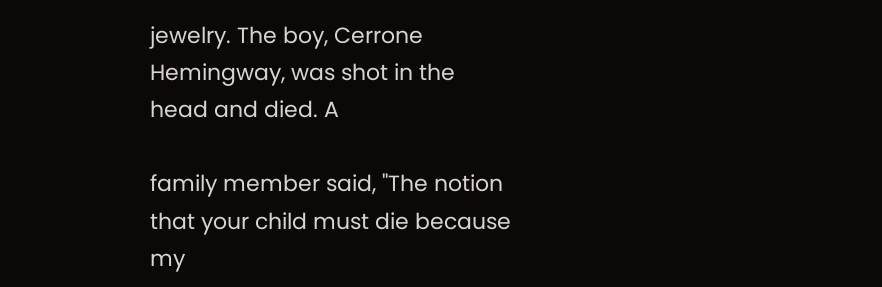jewelry. The boy, Cerrone Hemingway, was shot in the head and died. A

family member said, "The notion that your child must die because my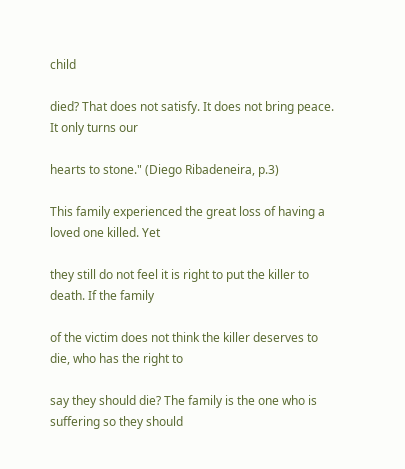child

died? That does not satisfy. It does not bring peace. It only turns our

hearts to stone." (Diego Ribadeneira, p.3)

This family experienced the great loss of having a loved one killed. Yet

they still do not feel it is right to put the killer to death. If the family

of the victim does not think the killer deserves to die, who has the right to

say they should die? The family is the one who is suffering so they should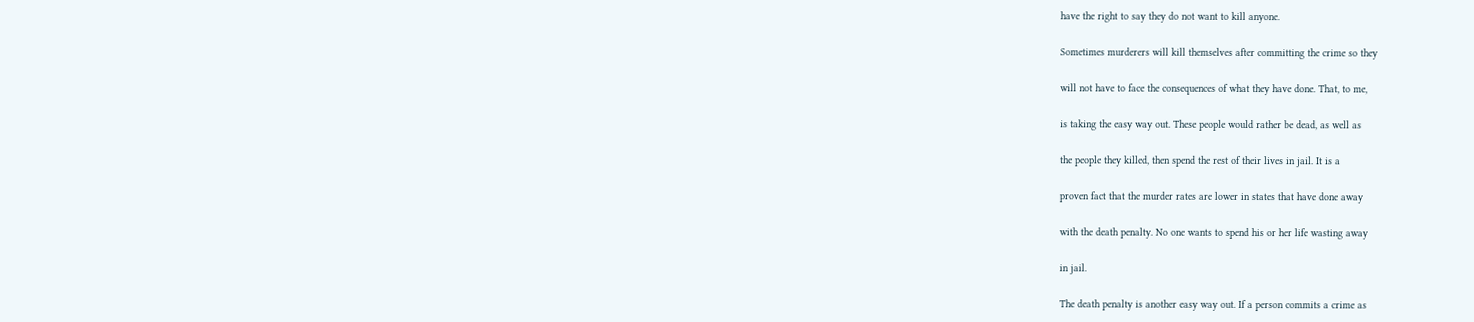have the right to say they do not want to kill anyone.

Sometimes murderers will kill themselves after committing the crime so they

will not have to face the consequences of what they have done. That, to me,

is taking the easy way out. These people would rather be dead, as well as

the people they killed, then spend the rest of their lives in jail. It is a

proven fact that the murder rates are lower in states that have done away

with the death penalty. No one wants to spend his or her life wasting away

in jail.

The death penalty is another easy way out. If a person commits a crime as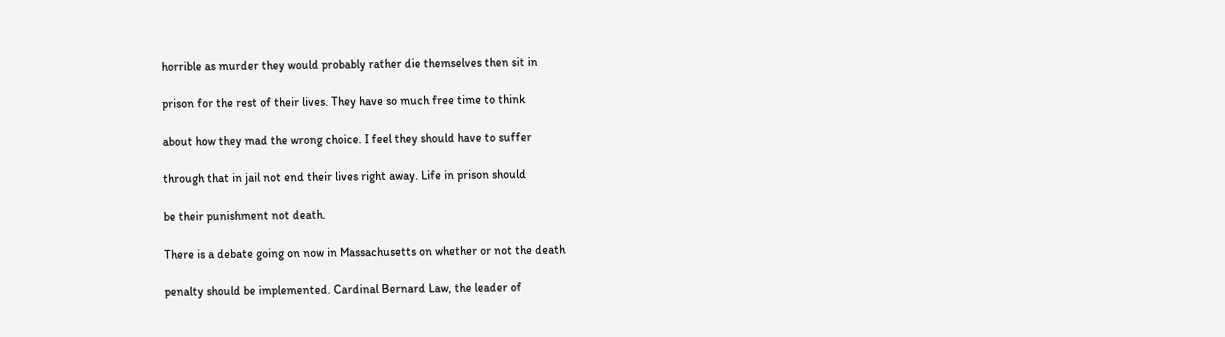horrible as murder they would probably rather die themselves then sit in

prison for the rest of their lives. They have so much free time to think

about how they mad the wrong choice. I feel they should have to suffer

through that in jail not end their lives right away. Life in prison should

be their punishment not death.

There is a debate going on now in Massachusetts on whether or not the death

penalty should be implemented. Cardinal Bernard Law, the leader of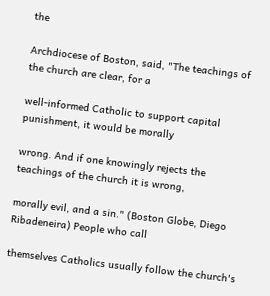the

Archdiocese of Boston, said, "The teachings of the church are clear, for a

well-informed Catholic to support capital punishment, it would be morally

wrong. And if one knowingly rejects the teachings of the church it is wrong,

morally evil, and a sin." (Boston Globe, Diego Ribadeneira) People who call

themselves Catholics usually follow the church's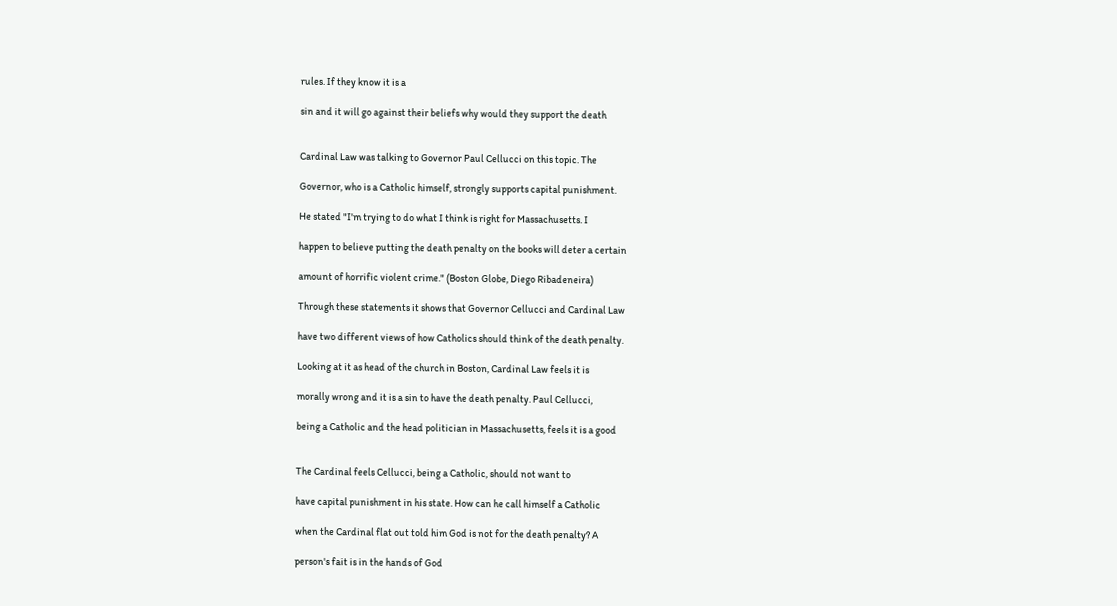rules. If they know it is a

sin and it will go against their beliefs why would they support the death


Cardinal Law was talking to Governor Paul Cellucci on this topic. The

Governor, who is a Catholic himself, strongly supports capital punishment.

He stated "I'm trying to do what I think is right for Massachusetts. I

happen to believe putting the death penalty on the books will deter a certain

amount of horrific violent crime." (Boston Globe, Diego Ribadeneira)

Through these statements it shows that Governor Cellucci and Cardinal Law

have two different views of how Catholics should think of the death penalty.

Looking at it as head of the church in Boston, Cardinal Law feels it is

morally wrong and it is a sin to have the death penalty. Paul Cellucci,

being a Catholic and the head politician in Massachusetts, feels it is a good


The Cardinal feels Cellucci, being a Catholic, should not want to

have capital punishment in his state. How can he call himself a Catholic

when the Cardinal flat out told him God is not for the death penalty? A

person's fait is in the hands of God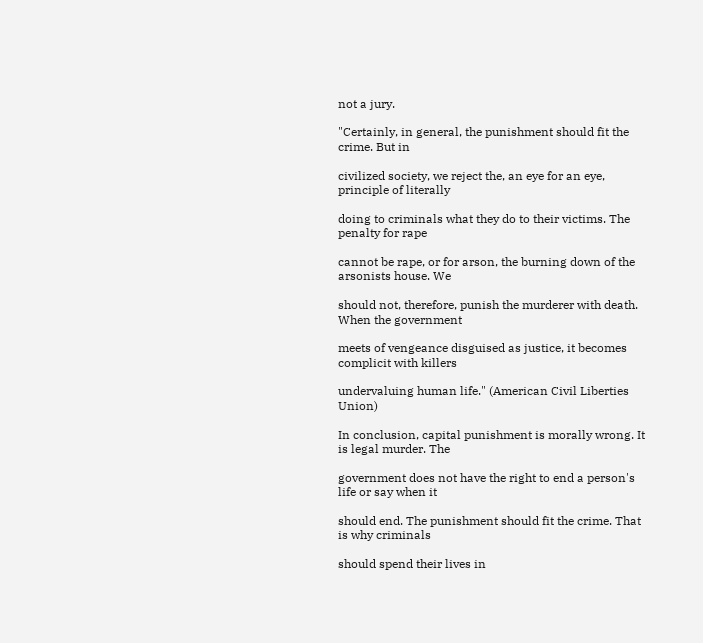not a jury.

"Certainly, in general, the punishment should fit the crime. But in

civilized society, we reject the, an eye for an eye, principle of literally

doing to criminals what they do to their victims. The penalty for rape

cannot be rape, or for arson, the burning down of the arsonists house. We

should not, therefore, punish the murderer with death. When the government

meets of vengeance disguised as justice, it becomes complicit with killers

undervaluing human life." (American Civil Liberties Union)

In conclusion, capital punishment is morally wrong. It is legal murder. The

government does not have the right to end a person's life or say when it

should end. The punishment should fit the crime. That is why criminals

should spend their lives in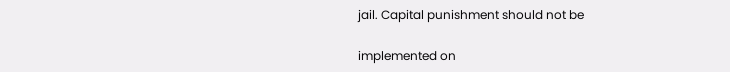jail. Capital punishment should not be

implemented on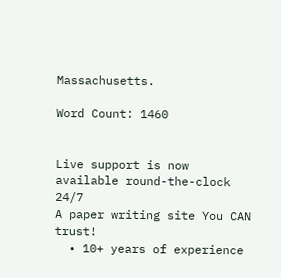Massachusetts.

Word Count: 1460


Live support is now available round-the-clock 24/7
A paper writing site You CAN trust!
  • 10+ years of experience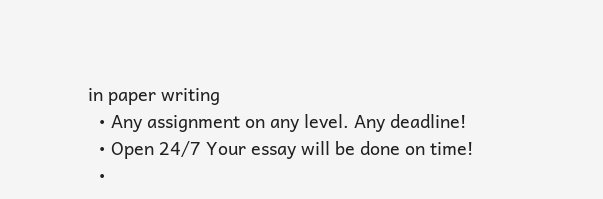in paper writing
  • Any assignment on any level. Any deadline!
  • Open 24/7 Your essay will be done on time!
  •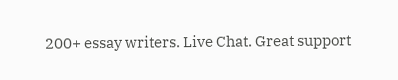200+ essay writers. Live Chat. Great support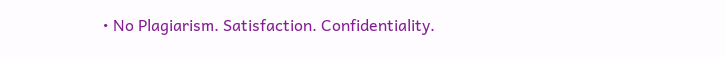• No Plagiarism. Satisfaction. Confidentiality.